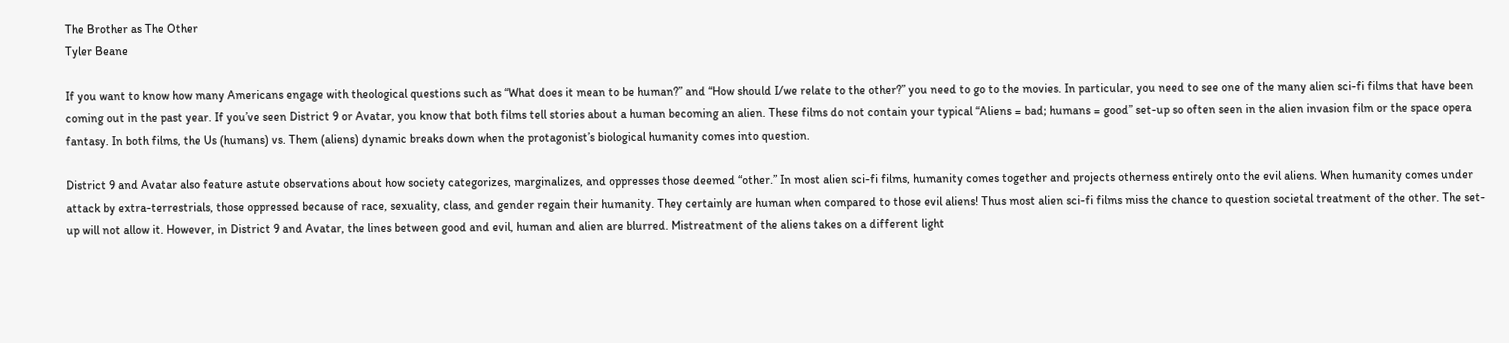The Brother as The Other
Tyler Beane

If you want to know how many Americans engage with theological questions such as “What does it mean to be human?” and “How should I/we relate to the other?” you need to go to the movies. In particular, you need to see one of the many alien sci-fi films that have been coming out in the past year. If you’ve seen District 9 or Avatar, you know that both films tell stories about a human becoming an alien. These films do not contain your typical “Aliens = bad; humans = good” set-up so often seen in the alien invasion film or the space opera fantasy. In both films, the Us (humans) vs. Them (aliens) dynamic breaks down when the protagonist’s biological humanity comes into question.

District 9 and Avatar also feature astute observations about how society categorizes, marginalizes, and oppresses those deemed “other.” In most alien sci-fi films, humanity comes together and projects otherness entirely onto the evil aliens. When humanity comes under attack by extra-terrestrials, those oppressed because of race, sexuality, class, and gender regain their humanity. They certainly are human when compared to those evil aliens! Thus most alien sci-fi films miss the chance to question societal treatment of the other. The set-up will not allow it. However, in District 9 and Avatar, the lines between good and evil, human and alien are blurred. Mistreatment of the aliens takes on a different light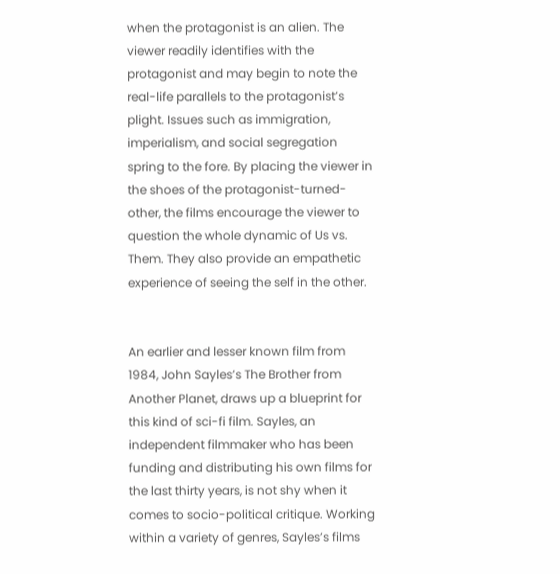when the protagonist is an alien. The viewer readily identifies with the protagonist and may begin to note the real-life parallels to the protagonist’s plight. Issues such as immigration, imperialism, and social segregation spring to the fore. By placing the viewer in the shoes of the protagonist-turned-other, the films encourage the viewer to question the whole dynamic of Us vs. Them. They also provide an empathetic experience of seeing the self in the other.


An earlier and lesser known film from 1984, John Sayles’s The Brother from Another Planet, draws up a blueprint for this kind of sci-fi film. Sayles, an independent filmmaker who has been funding and distributing his own films for the last thirty years, is not shy when it comes to socio-political critique. Working within a variety of genres, Sayles’s films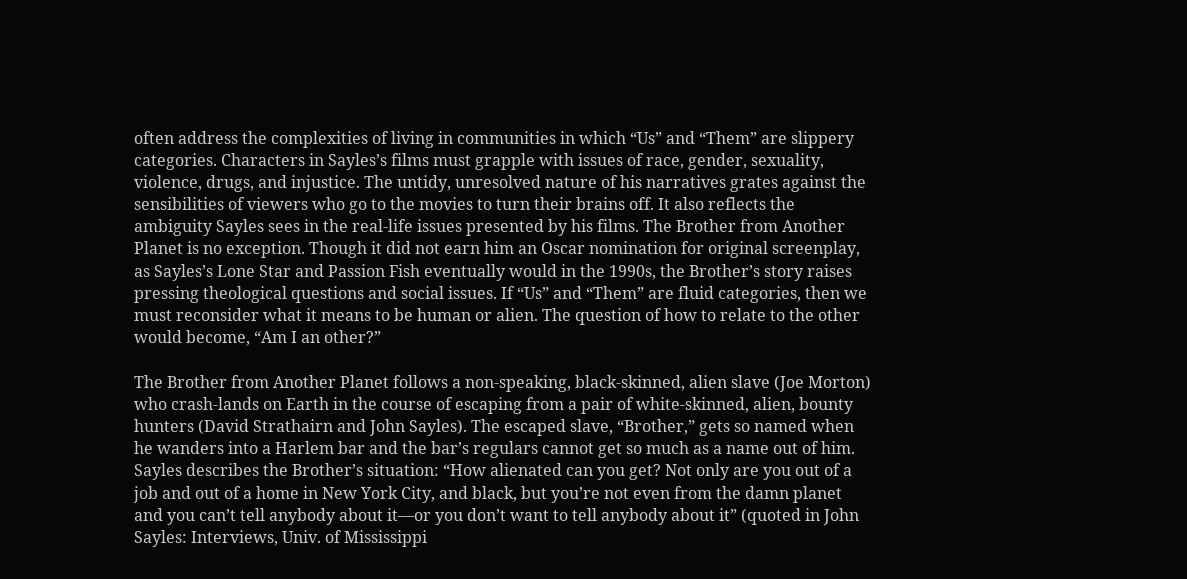often address the complexities of living in communities in which “Us” and “Them” are slippery categories. Characters in Sayles’s films must grapple with issues of race, gender, sexuality, violence, drugs, and injustice. The untidy, unresolved nature of his narratives grates against the sensibilities of viewers who go to the movies to turn their brains off. It also reflects the ambiguity Sayles sees in the real-life issues presented by his films. The Brother from Another Planet is no exception. Though it did not earn him an Oscar nomination for original screenplay, as Sayles’s Lone Star and Passion Fish eventually would in the 1990s, the Brother’s story raises pressing theological questions and social issues. If “Us” and “Them” are fluid categories, then we must reconsider what it means to be human or alien. The question of how to relate to the other would become, “Am I an other?”

The Brother from Another Planet follows a non-speaking, black-skinned, alien slave (Joe Morton) who crash-lands on Earth in the course of escaping from a pair of white-skinned, alien, bounty hunters (David Strathairn and John Sayles). The escaped slave, “Brother,” gets so named when he wanders into a Harlem bar and the bar’s regulars cannot get so much as a name out of him. Sayles describes the Brother’s situation: “How alienated can you get? Not only are you out of a job and out of a home in New York City, and black, but you’re not even from the damn planet and you can’t tell anybody about it—or you don’t want to tell anybody about it” (quoted in John Sayles: Interviews, Univ. of Mississippi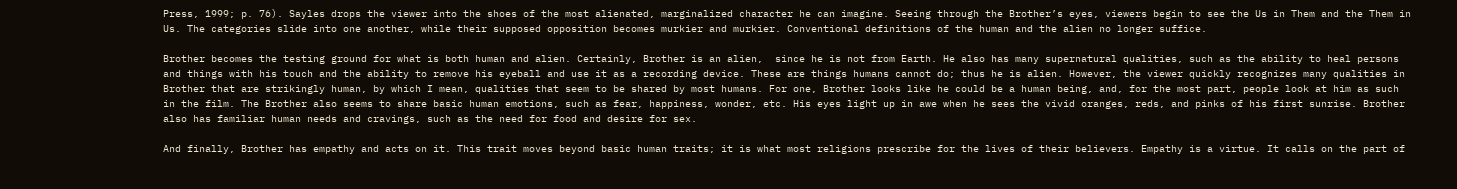Press, 1999; p. 76). Sayles drops the viewer into the shoes of the most alienated, marginalized character he can imagine. Seeing through the Brother’s eyes, viewers begin to see the Us in Them and the Them in Us. The categories slide into one another, while their supposed opposition becomes murkier and murkier. Conventional definitions of the human and the alien no longer suffice.

Brother becomes the testing ground for what is both human and alien. Certainly, Brother is an alien,  since he is not from Earth. He also has many supernatural qualities, such as the ability to heal persons and things with his touch and the ability to remove his eyeball and use it as a recording device. These are things humans cannot do; thus he is alien. However, the viewer quickly recognizes many qualities in Brother that are strikingly human, by which I mean, qualities that seem to be shared by most humans. For one, Brother looks like he could be a human being, and, for the most part, people look at him as such in the film. The Brother also seems to share basic human emotions, such as fear, happiness, wonder, etc. His eyes light up in awe when he sees the vivid oranges, reds, and pinks of his first sunrise. Brother also has familiar human needs and cravings, such as the need for food and desire for sex.

And finally, Brother has empathy and acts on it. This trait moves beyond basic human traits; it is what most religions prescribe for the lives of their believers. Empathy is a virtue. It calls on the part of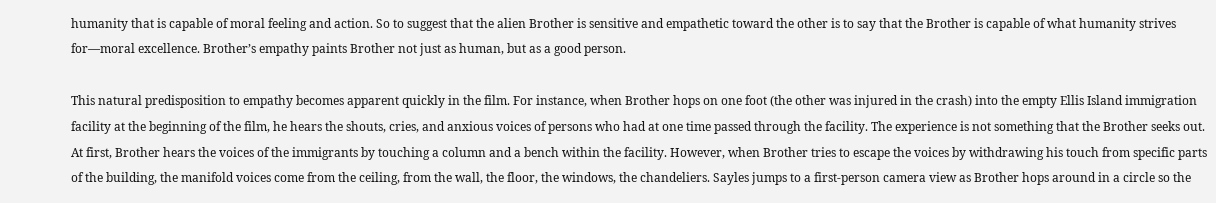humanity that is capable of moral feeling and action. So to suggest that the alien Brother is sensitive and empathetic toward the other is to say that the Brother is capable of what humanity strives for—moral excellence. Brother’s empathy paints Brother not just as human, but as a good person.

This natural predisposition to empathy becomes apparent quickly in the film. For instance, when Brother hops on one foot (the other was injured in the crash) into the empty Ellis Island immigration facility at the beginning of the film, he hears the shouts, cries, and anxious voices of persons who had at one time passed through the facility. The experience is not something that the Brother seeks out. At first, Brother hears the voices of the immigrants by touching a column and a bench within the facility. However, when Brother tries to escape the voices by withdrawing his touch from specific parts of the building, the manifold voices come from the ceiling, from the wall, the floor, the windows, the chandeliers. Sayles jumps to a first-person camera view as Brother hops around in a circle so the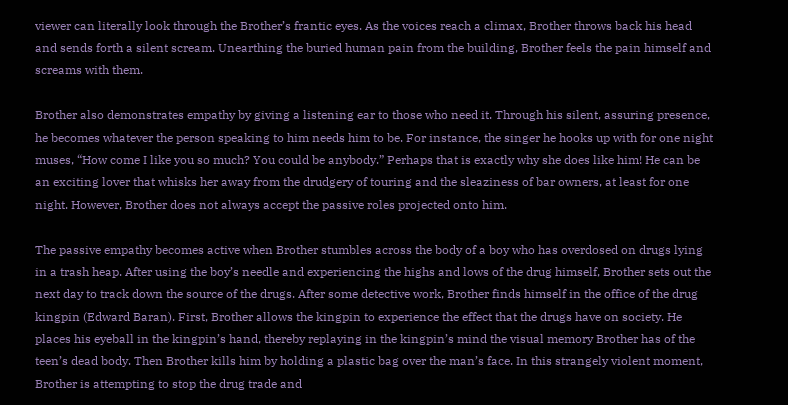viewer can literally look through the Brother’s frantic eyes. As the voices reach a climax, Brother throws back his head and sends forth a silent scream. Unearthing the buried human pain from the building, Brother feels the pain himself and screams with them.

Brother also demonstrates empathy by giving a listening ear to those who need it. Through his silent, assuring presence, he becomes whatever the person speaking to him needs him to be. For instance, the singer he hooks up with for one night muses, “How come I like you so much? You could be anybody.” Perhaps that is exactly why she does like him! He can be an exciting lover that whisks her away from the drudgery of touring and the sleaziness of bar owners, at least for one night. However, Brother does not always accept the passive roles projected onto him.

The passive empathy becomes active when Brother stumbles across the body of a boy who has overdosed on drugs lying in a trash heap. After using the boy’s needle and experiencing the highs and lows of the drug himself, Brother sets out the next day to track down the source of the drugs. After some detective work, Brother finds himself in the office of the drug kingpin (Edward Baran). First, Brother allows the kingpin to experience the effect that the drugs have on society. He places his eyeball in the kingpin’s hand, thereby replaying in the kingpin’s mind the visual memory Brother has of the teen’s dead body. Then Brother kills him by holding a plastic bag over the man’s face. In this strangely violent moment, Brother is attempting to stop the drug trade and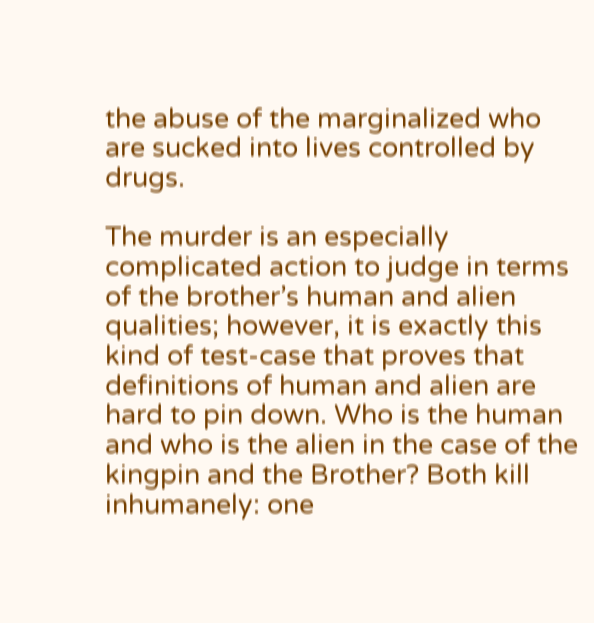the abuse of the marginalized who are sucked into lives controlled by drugs.

The murder is an especially complicated action to judge in terms of the brother’s human and alien qualities; however, it is exactly this kind of test-case that proves that definitions of human and alien are hard to pin down. Who is the human and who is the alien in the case of the kingpin and the Brother? Both kill inhumanely: one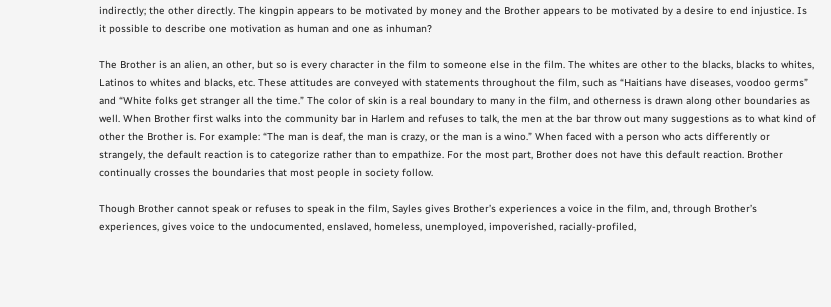indirectly; the other directly. The kingpin appears to be motivated by money and the Brother appears to be motivated by a desire to end injustice. Is it possible to describe one motivation as human and one as inhuman?

The Brother is an alien, an other, but so is every character in the film to someone else in the film. The whites are other to the blacks, blacks to whites, Latinos to whites and blacks, etc. These attitudes are conveyed with statements throughout the film, such as “Haitians have diseases, voodoo germs” and “White folks get stranger all the time.” The color of skin is a real boundary to many in the film, and otherness is drawn along other boundaries as well. When Brother first walks into the community bar in Harlem and refuses to talk, the men at the bar throw out many suggestions as to what kind of other the Brother is. For example: “The man is deaf, the man is crazy, or the man is a wino.” When faced with a person who acts differently or strangely, the default reaction is to categorize rather than to empathize. For the most part, Brother does not have this default reaction. Brother continually crosses the boundaries that most people in society follow.

Though Brother cannot speak or refuses to speak in the film, Sayles gives Brother’s experiences a voice in the film, and, through Brother’s experiences, gives voice to the undocumented, enslaved, homeless, unemployed, impoverished, racially-profiled,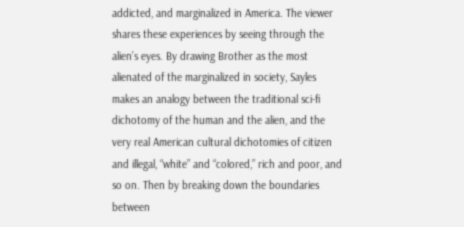addicted, and marginalized in America. The viewer shares these experiences by seeing through the alien’s eyes. By drawing Brother as the most alienated of the marginalized in society, Sayles makes an analogy between the traditional sci-fi dichotomy of the human and the alien, and the very real American cultural dichotomies of citizen and illegal, “white” and “colored,” rich and poor, and so on. Then by breaking down the boundaries between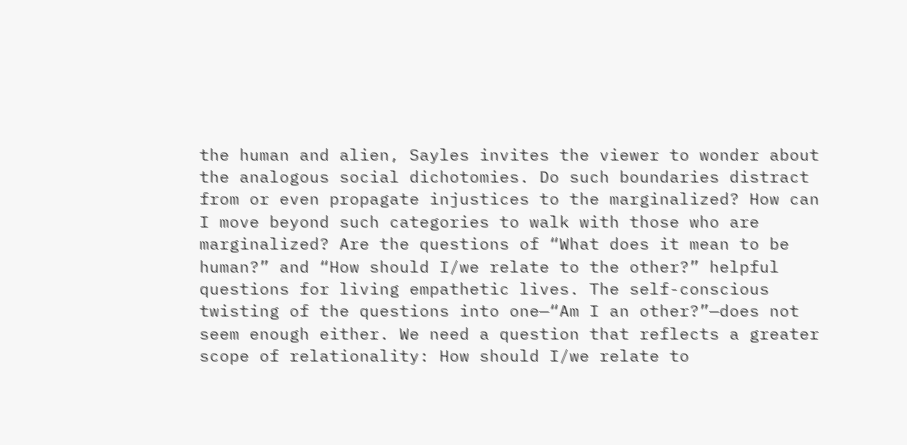the human and alien, Sayles invites the viewer to wonder about the analogous social dichotomies. Do such boundaries distract from or even propagate injustices to the marginalized? How can I move beyond such categories to walk with those who are marginalized? Are the questions of “What does it mean to be human?” and “How should I/we relate to the other?” helpful questions for living empathetic lives. The self-conscious twisting of the questions into one—“Am I an other?”—does not seem enough either. We need a question that reflects a greater scope of relationality: How should I/we relate to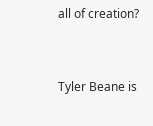all of creation?


Tyler Beane is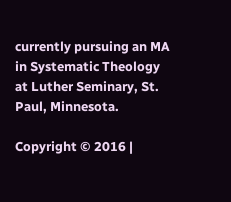currently pursuing an MA in Systematic Theology at Luther Seminary, St. Paul, Minnesota.

Copyright © 2016 |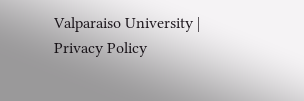Valparaiso University | Privacy Policy